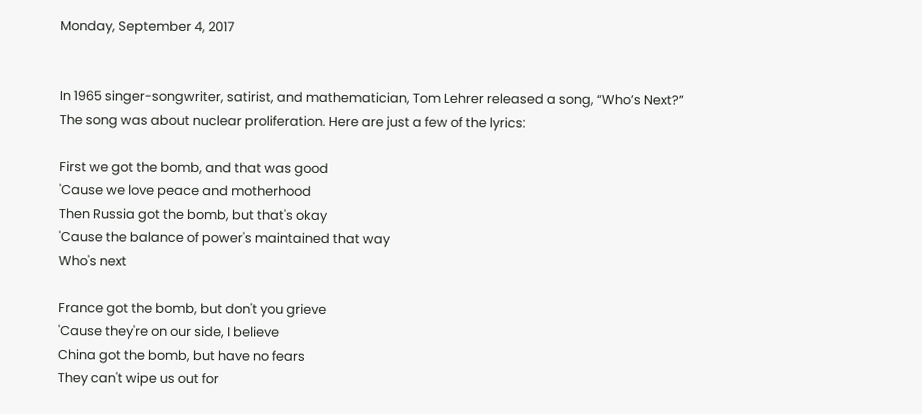Monday, September 4, 2017


In 1965 singer-songwriter, satirist, and mathematician, Tom Lehrer released a song, “Who’s Next?” The song was about nuclear proliferation. Here are just a few of the lyrics:

First we got the bomb, and that was good
'Cause we love peace and motherhood
Then Russia got the bomb, but that's okay
'Cause the balance of power's maintained that way
Who's next

France got the bomb, but don't you grieve
'Cause they're on our side, I believe
China got the bomb, but have no fears
They can't wipe us out for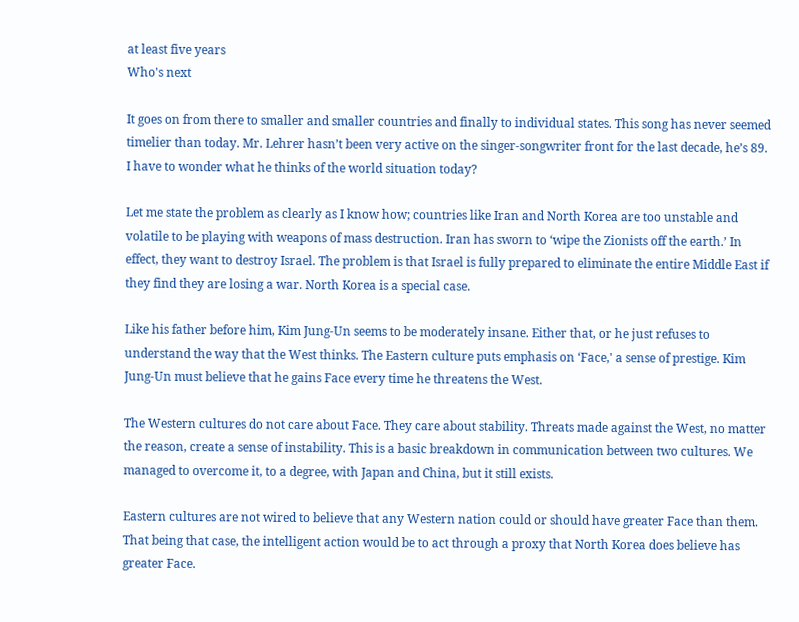at least five years
Who's next

It goes on from there to smaller and smaller countries and finally to individual states. This song has never seemed timelier than today. Mr. Lehrer hasn’t been very active on the singer-songwriter front for the last decade, he’s 89. I have to wonder what he thinks of the world situation today?

Let me state the problem as clearly as I know how; countries like Iran and North Korea are too unstable and volatile to be playing with weapons of mass destruction. Iran has sworn to ‘wipe the Zionists off the earth.’ In effect, they want to destroy Israel. The problem is that Israel is fully prepared to eliminate the entire Middle East if they find they are losing a war. North Korea is a special case.

Like his father before him, Kim Jung-Un seems to be moderately insane. Either that, or he just refuses to understand the way that the West thinks. The Eastern culture puts emphasis on ‘Face,' a sense of prestige. Kim Jung-Un must believe that he gains Face every time he threatens the West.

The Western cultures do not care about Face. They care about stability. Threats made against the West, no matter the reason, create a sense of instability. This is a basic breakdown in communication between two cultures. We managed to overcome it, to a degree, with Japan and China, but it still exists.

Eastern cultures are not wired to believe that any Western nation could or should have greater Face than them. That being that case, the intelligent action would be to act through a proxy that North Korea does believe has greater Face.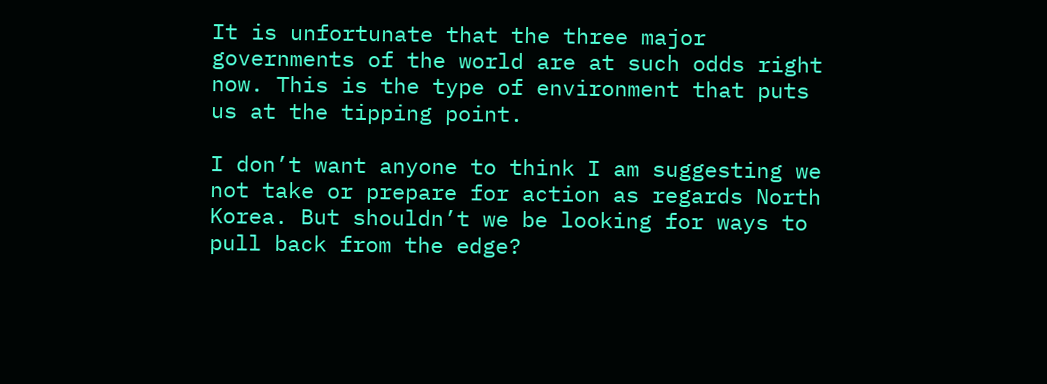It is unfortunate that the three major governments of the world are at such odds right now. This is the type of environment that puts us at the tipping point.

I don’t want anyone to think I am suggesting we not take or prepare for action as regards North Korea. But shouldn’t we be looking for ways to pull back from the edge?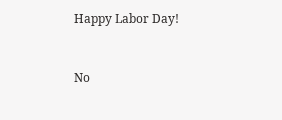Happy Labor Day!


No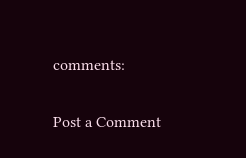comments:

Post a Comment